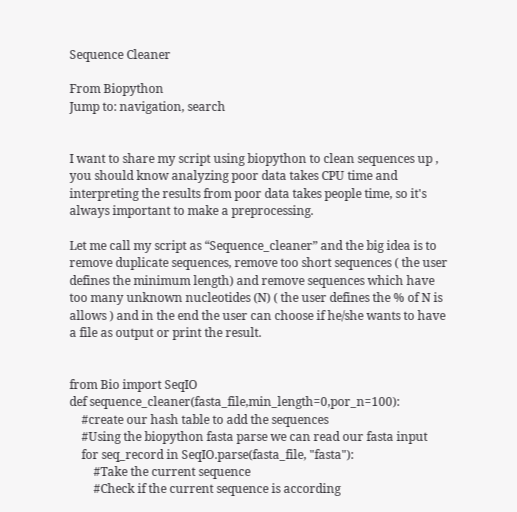Sequence Cleaner

From Biopython
Jump to: navigation, search


I want to share my script using biopython to clean sequences up , you should know analyzing poor data takes CPU time and interpreting the results from poor data takes people time, so it's always important to make a preprocessing.

Let me call my script as “Sequence_cleaner” and the big idea is to remove duplicate sequences, remove too short sequences ( the user defines the minimum length) and remove sequences which have too many unknown nucleotides (N) ( the user defines the % of N is allows ) and in the end the user can choose if he/she wants to have a file as output or print the result.


from Bio import SeqIO
def sequence_cleaner(fasta_file,min_length=0,por_n=100):
    #create our hash table to add the sequences
    #Using the biopython fasta parse we can read our fasta input
    for seq_record in SeqIO.parse(fasta_file, "fasta"):
        #Take the current sequence
        #Check if the current sequence is according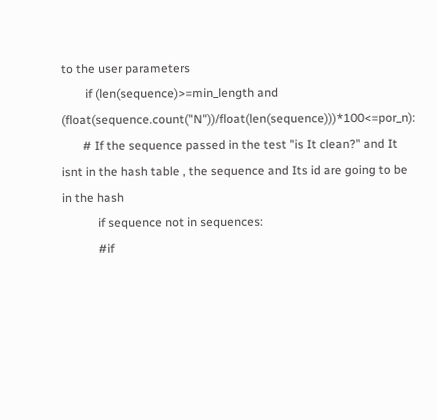to the user parameters
        if (len(sequence)>=min_length and (float(sequence.count("N"))/float(len(sequence)))*100<=por_n):
       # If the sequence passed in the test "is It clean?" and It isnt in the hash table , the sequence and Its id are going to be in the hash
            if sequence not in sequences:
            #if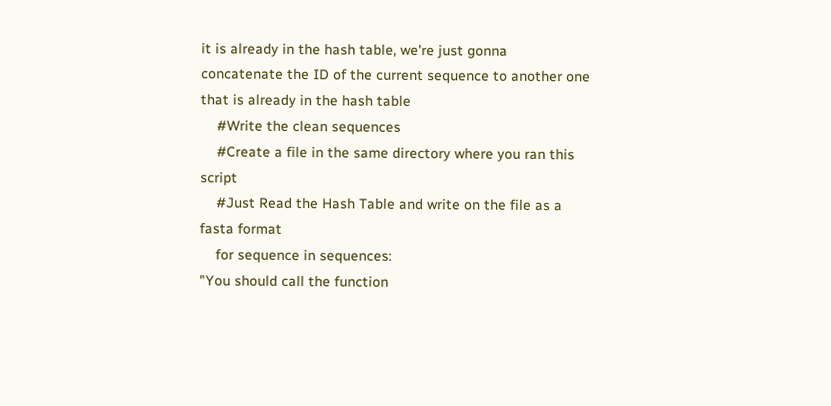it is already in the hash table, we're just gonna concatenate the ID of the current sequence to another one that is already in the hash table
    #Write the clean sequences
    #Create a file in the same directory where you ran this script
    #Just Read the Hash Table and write on the file as a fasta format
    for sequence in sequences:
"You should call the function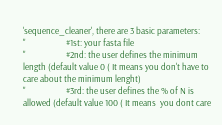'sequence_cleaner', there are 3 basic parameters:
"                    #1st: your fasta file
"                    #2nd: the user defines the minimum length (default value 0 ( It means you don't have to care about the minimum lenght)
"                    #3rd: the user defines the % of N is allowed (default value 100 ( It means  you dont care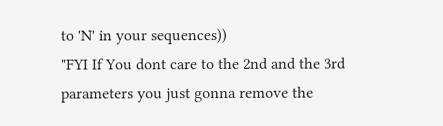to 'N' in your sequences))
"FYI If You dont care to the 2nd and the 3rd parameters you just gonna remove the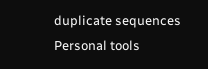duplicate sequences
Personal tools